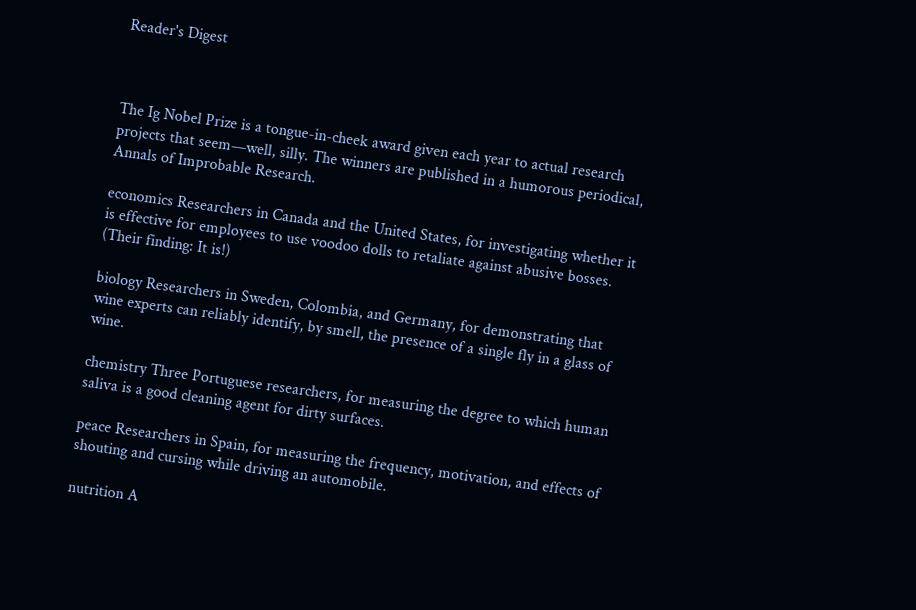Reader's Digest



The Ig Nobel Prize is a tongue-in-cheek award given each year to actual research projects that seem—well, silly. The winners are published in a humorous periodical, Annals of Improbable Research.

economics Researchers in Canada and the United States, for investigating whether it is effective for employees to use voodoo dolls to retaliate against abusive bosses. (Their finding: It is!)

biology Researchers in Sweden, Colombia, and Germany, for demonstrating that wine experts can reliably identify, by smell, the presence of a single fly in a glass of wine.

chemistry Three Portuguese researchers, for measuring the degree to which human saliva is a good cleaning agent for dirty surfaces.

peace Researchers in Spain, for measuring the frequency, motivation, and effects of shouting and cursing while driving an automobile.

nutrition A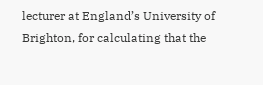lecturer at England’s University of Brighton, for calculating that the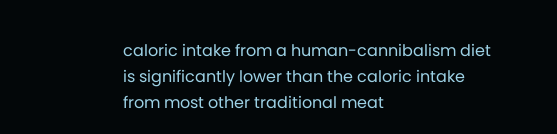caloric intake from a human-cannibalism diet is significantly lower than the caloric intake from most other traditional meat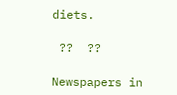diets.

 ??  ??

Newspapers in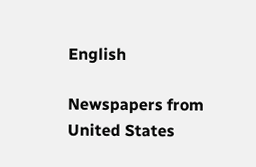English

Newspapers from United States